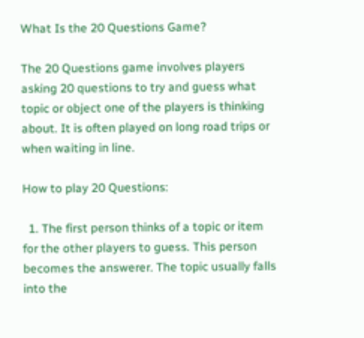What Is the 20 Questions Game?

The 20 Questions game involves players asking 20 questions to try and guess what topic or object one of the players is thinking about. It is often played on long road trips or when waiting in line.

How to play 20 Questions:

  1. The first person thinks of a topic or item for the other players to guess. This person becomes the answerer. The topic usually falls into the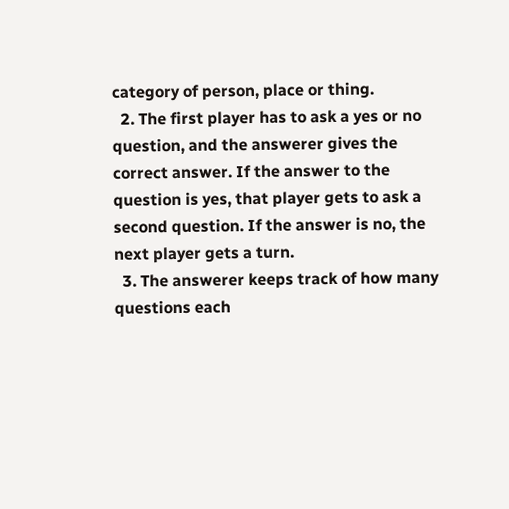category of person, place or thing.
  2. The first player has to ask a yes or no question, and the answerer gives the correct answer. If the answer to the question is yes, that player gets to ask a second question. If the answer is no, the next player gets a turn.
  3. The answerer keeps track of how many questions each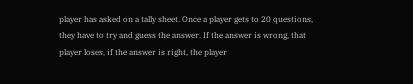player has asked on a tally sheet. Once a player gets to 20 questions, they have to try and guess the answer. If the answer is wrong, that player loses, if the answer is right, the player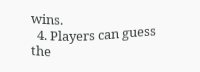wins.
  4. Players can guess the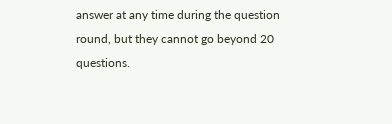answer at any time during the question round, but they cannot go beyond 20 questions.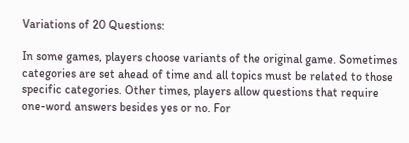Variations of 20 Questions:

In some games, players choose variants of the original game. Sometimes categories are set ahead of time and all topics must be related to those specific categories. Other times, players allow questions that require one-word answers besides yes or no. For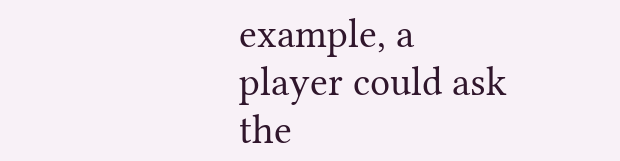example, a player could ask the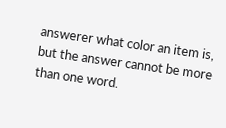answerer what color an item is, but the answer cannot be more than one word.